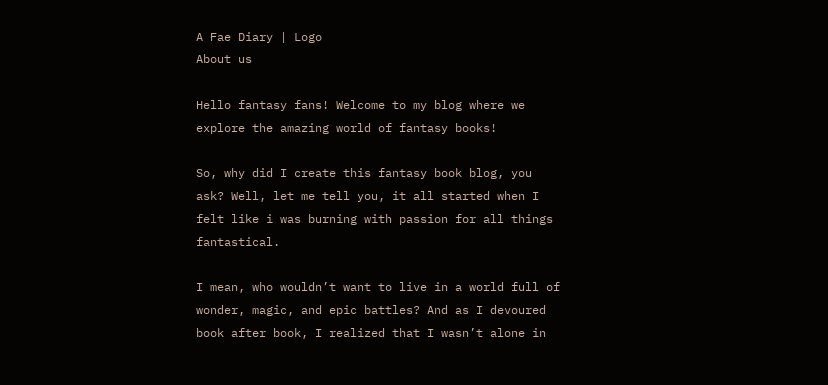A Fae Diary | Logo
About us

Hello fantasy fans! Welcome to my blog where we explore the amazing world of fantasy books!

So, why did I create this fantasy book blog, you ask? Well, let me tell you, it all started when I felt like i was burning with passion for all things fantastical.

I mean, who wouldn’t want to live in a world full of wonder, magic, and epic battles? And as I devoured book after book, I realized that I wasn’t alone in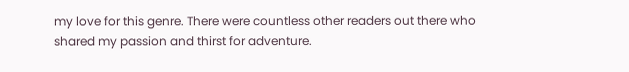my love for this genre. There were countless other readers out there who shared my passion and thirst for adventure.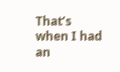That’s when I had an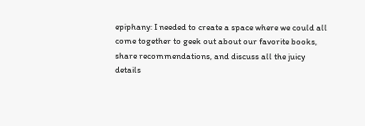epiphany: I needed to create a space where we could all come together to geek out about our favorite books, share recommendations, and discuss all the juicy details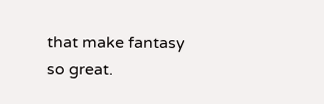that make fantasy so great.